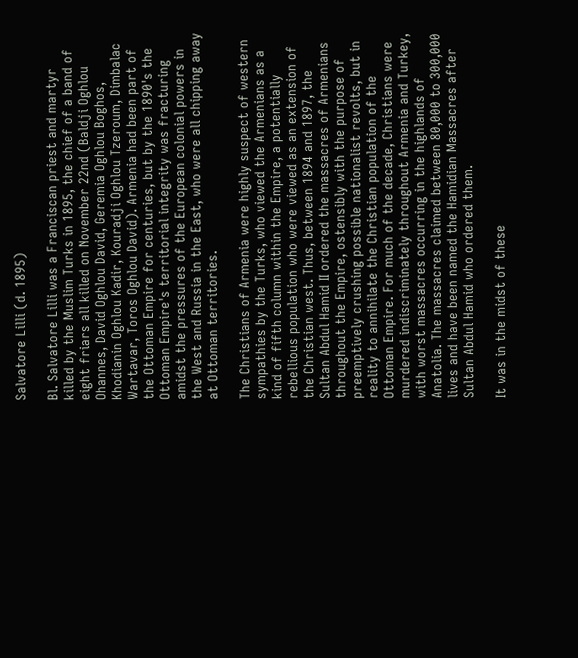Salvatore Lilli (d. 1895)

Bl. Salvatore Lilli was a Franciscan priest and martyr killed by the Muslim Turks in 1895, the chief of a band of eight friars all killed on November 22nd (Baldji Oghlou Ohannes, David Oghlou David, Geremia Oghlou Boghos, Khodianin Oghlou Kadir, Kouradji Oghlou Tzeroum, Dimbalac Wartavar, Toros Oghlou David). Armenia had been part of the Ottoman Empire for centuries, but by the 1890's the Ottoman Empire's territorial integrity was fracturing amidst the pressures of the European colonial powers in the West and Russia in the East, who were all chipping away at Ottoman territories.

The Christians of Armenia were highly suspect of western sympathies by the Turks, who viewed the Armenians as a kind of fifth column within the Empire, a potentially rebellious population who were viewed as an extension of the Christian west. Thus, between 1894 and 1897, the Sultan Abdul Hamid II ordered the massacres of Armenians throughout the Empire, ostensibly with the purpose of preemptively crushing possible nationalist revolts, but in reality to annihilate the Christian population of the Ottoman Empire. For much of the decade, Christians were murdered indiscriminately throughout Armenia and Turkey, with worst massacres occurring in the highlands of Anatolia. The massacres claimed between 80,000 to 300,000 lives and have been named the Hamidian Massacres after Sultan Abdul Hamid who ordered them.

It was in the midst of these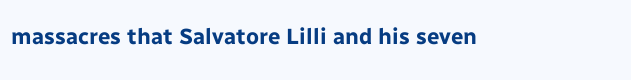massacres that Salvatore Lilli and his seven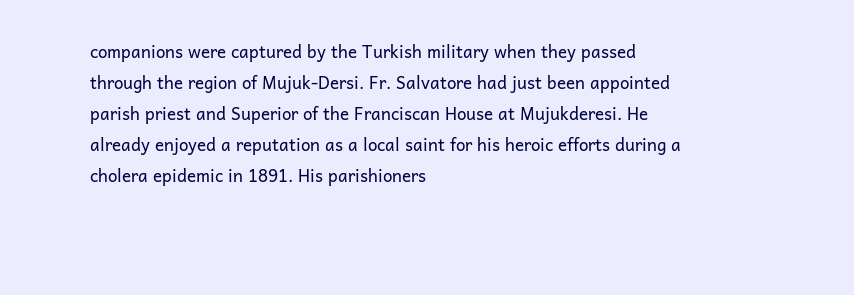companions were captured by the Turkish military when they passed through the region of Mujuk-Dersi. Fr. Salvatore had just been appointed parish priest and Superior of the Franciscan House at Mujukderesi. He already enjoyed a reputation as a local saint for his heroic efforts during a cholera epidemic in 1891. His parishioners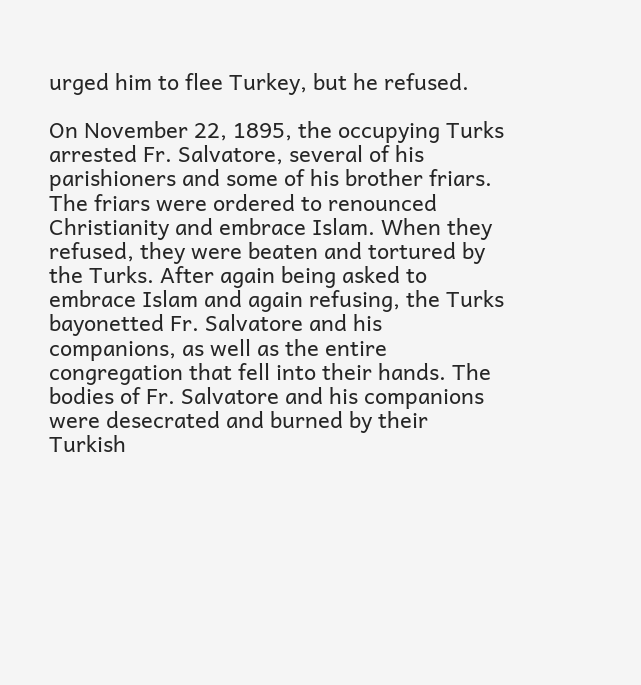urged him to flee Turkey, but he refused.

On November 22, 1895, the occupying Turks arrested Fr. Salvatore, several of his parishioners and some of his brother friars. The friars were ordered to renounced Christianity and embrace Islam. When they refused, they were beaten and tortured by the Turks. After again being asked to embrace Islam and again refusing, the Turks bayonetted Fr. Salvatore and his companions, as well as the entire congregation that fell into their hands. The bodies of Fr. Salvatore and his companions were desecrated and burned by their Turkish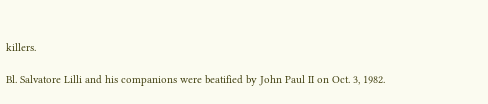killers.

Bl. Salvatore Lilli and his companions were beatified by John Paul II on Oct. 3, 1982.